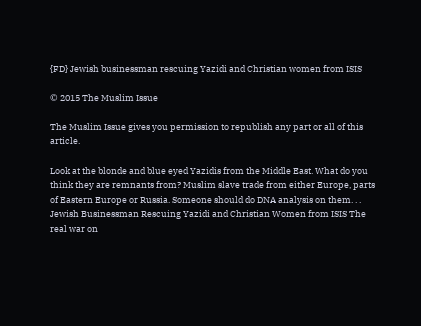{FD} Jewish businessman rescuing Yazidi and Christian women from ISIS

© 2015 The Muslim Issue

The Muslim Issue gives you permission to republish any part or all of this article.

Look at the blonde and blue eyed Yazidis from the Middle East. What do you think they are remnants from? Muslim slave trade from either Europe, parts of Eastern Europe or Russia. Someone should do DNA analysis on them. . . Jewish Businessman Rescuing Yazidi and Christian Women from ISIS The real war on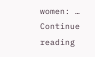women: … Continue reading